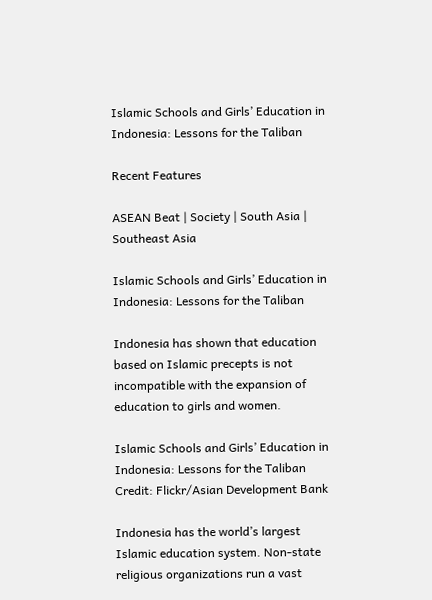Islamic Schools and Girls’ Education in Indonesia: Lessons for the Taliban

Recent Features

ASEAN Beat | Society | South Asia | Southeast Asia

Islamic Schools and Girls’ Education in Indonesia: Lessons for the Taliban

Indonesia has shown that education based on Islamic precepts is not incompatible with the expansion of education to girls and women.

Islamic Schools and Girls’ Education in Indonesia: Lessons for the Taliban
Credit: Flickr/Asian Development Bank

Indonesia has the world’s largest Islamic education system. Non-state religious organizations run a vast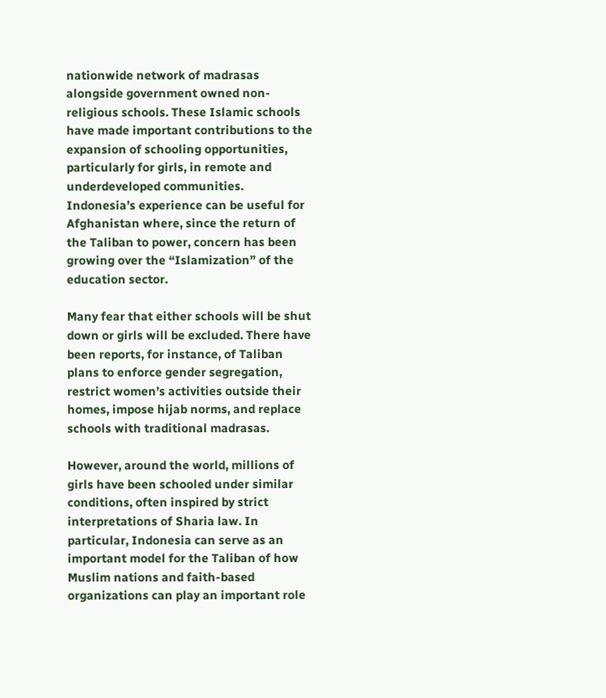nationwide network of madrasas alongside government owned non-religious schools. These Islamic schools have made important contributions to the expansion of schooling opportunities, particularly for girls, in remote and underdeveloped communities. Indonesia’s experience can be useful for Afghanistan where, since the return of the Taliban to power, concern has been growing over the “Islamization” of the education sector.

Many fear that either schools will be shut down or girls will be excluded. There have been reports, for instance, of Taliban plans to enforce gender segregation, restrict women’s activities outside their homes, impose hijab norms, and replace schools with traditional madrasas.

However, around the world, millions of girls have been schooled under similar conditions, often inspired by strict interpretations of Sharia law. In particular, Indonesia can serve as an important model for the Taliban of how Muslim nations and faith-based organizations can play an important role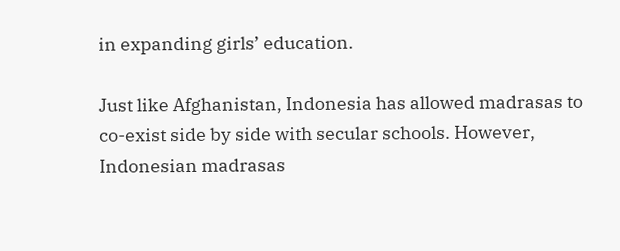in expanding girls’ education.

Just like Afghanistan, Indonesia has allowed madrasas to co-exist side by side with secular schools. However, Indonesian madrasas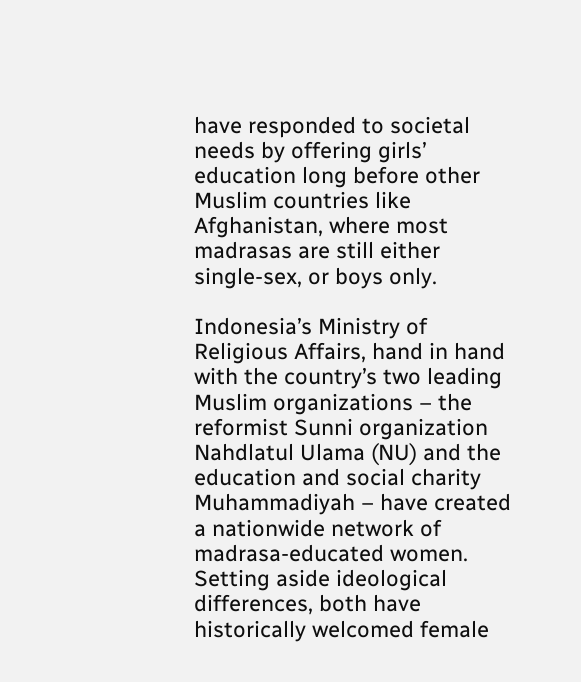have responded to societal needs by offering girls’ education long before other Muslim countries like Afghanistan, where most madrasas are still either single-sex, or boys only.

Indonesia’s Ministry of Religious Affairs, hand in hand with the country’s two leading Muslim organizations – the reformist Sunni organization Nahdlatul Ulama (NU) and the education and social charity Muhammadiyah – have created a nationwide network of madrasa-educated women. Setting aside ideological differences, both have historically welcomed female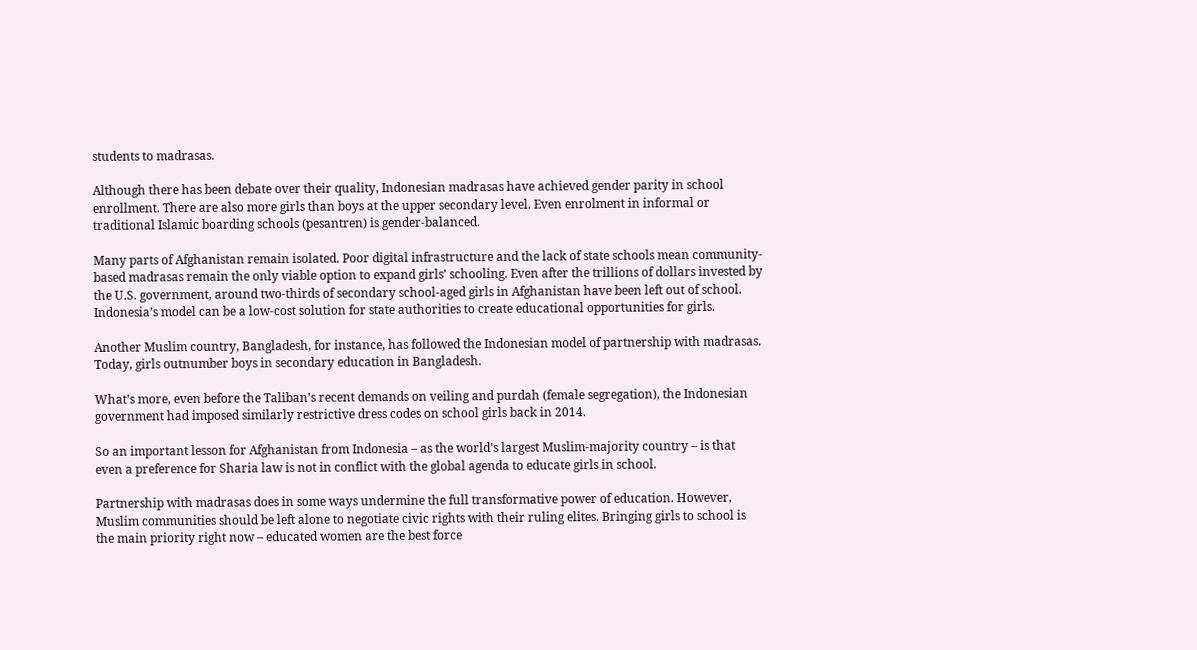students to madrasas.

Although there has been debate over their quality, Indonesian madrasas have achieved gender parity in school enrollment. There are also more girls than boys at the upper secondary level. Even enrolment in informal or traditional Islamic boarding schools (pesantren) is gender-balanced.

Many parts of Afghanistan remain isolated. Poor digital infrastructure and the lack of state schools mean community-based madrasas remain the only viable option to expand girls’ schooling. Even after the trillions of dollars invested by the U.S. government, around two-thirds of secondary school-aged girls in Afghanistan have been left out of school. Indonesia’s model can be a low-cost solution for state authorities to create educational opportunities for girls.

Another Muslim country, Bangladesh, for instance, has followed the Indonesian model of partnership with madrasas. Today, girls outnumber boys in secondary education in Bangladesh.

What’s more, even before the Taliban’s recent demands on veiling and purdah (female segregation), the Indonesian government had imposed similarly restrictive dress codes on school girls back in 2014.

So an important lesson for Afghanistan from Indonesia – as the world’s largest Muslim-majority country – is that even a preference for Sharia law is not in conflict with the global agenda to educate girls in school.

Partnership with madrasas does in some ways undermine the full transformative power of education. However, Muslim communities should be left alone to negotiate civic rights with their ruling elites. Bringing girls to school is the main priority right now – educated women are the best force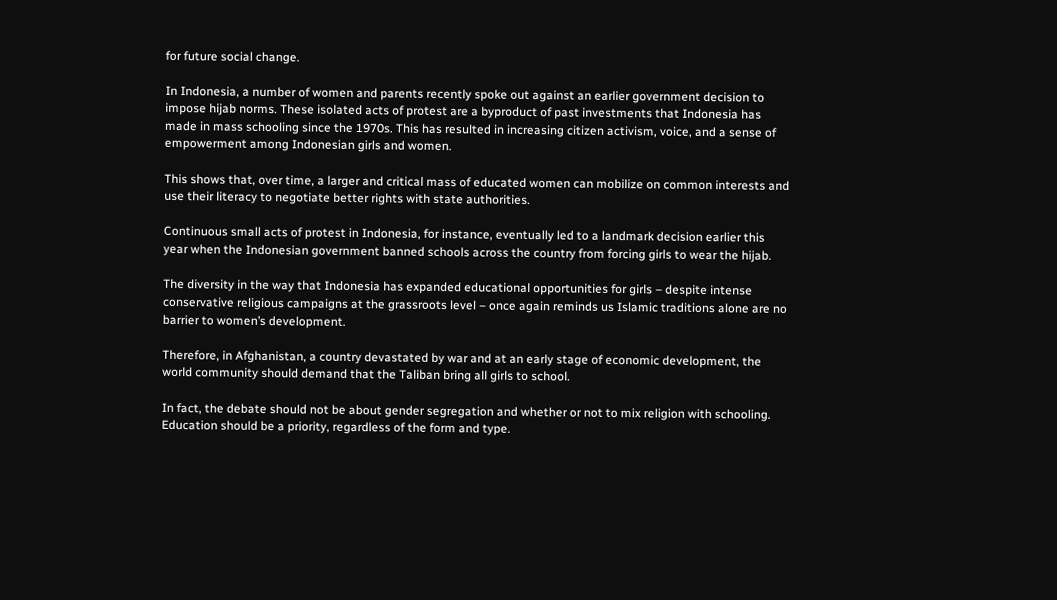for future social change.

In Indonesia, a number of women and parents recently spoke out against an earlier government decision to impose hijab norms. These isolated acts of protest are a byproduct of past investments that Indonesia has made in mass schooling since the 1970s. This has resulted in increasing citizen activism, voice, and a sense of empowerment among Indonesian girls and women.

This shows that, over time, a larger and critical mass of educated women can mobilize on common interests and use their literacy to negotiate better rights with state authorities.

Continuous small acts of protest in Indonesia, for instance, eventually led to a landmark decision earlier this year when the Indonesian government banned schools across the country from forcing girls to wear the hijab.

The diversity in the way that Indonesia has expanded educational opportunities for girls – despite intense conservative religious campaigns at the grassroots level – once again reminds us Islamic traditions alone are no barrier to women’s development.

Therefore, in Afghanistan, a country devastated by war and at an early stage of economic development, the world community should demand that the Taliban bring all girls to school.

In fact, the debate should not be about gender segregation and whether or not to mix religion with schooling. Education should be a priority, regardless of the form and type.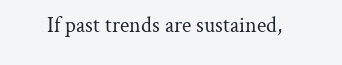If past trends are sustained,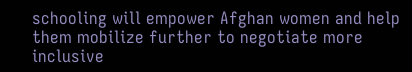schooling will empower Afghan women and help them mobilize further to negotiate more inclusive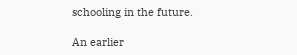schooling in the future.

An earlier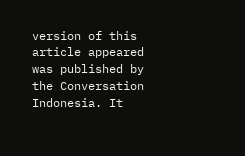version of this article appeared was published by the Conversation Indonesia. It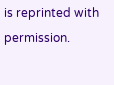is reprinted with permission.